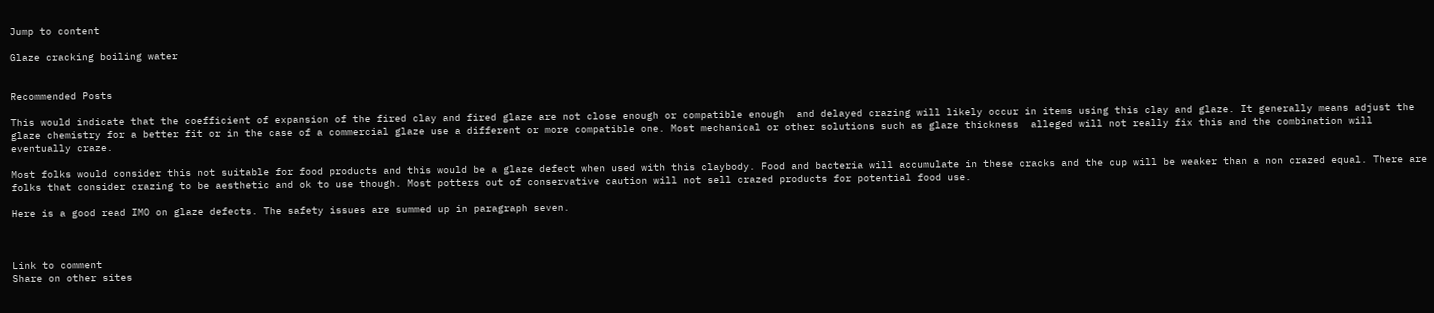Jump to content

Glaze cracking boiling water


Recommended Posts

This would indicate that the coefficient of expansion of the fired clay and fired glaze are not close enough or compatible enough  and delayed crazing will likely occur in items using this clay and glaze. It generally means adjust the glaze chemistry for a better fit or in the case of a commercial glaze use a different or more compatible one. Most mechanical or other solutions such as glaze thickness  alleged will not really fix this and the combination will eventually craze.

Most folks would consider this not suitable for food products and this would be a glaze defect when used with this claybody. Food and bacteria will accumulate in these cracks and the cup will be weaker than a non crazed equal. There are folks that consider crazing to be aesthetic and ok to use though. Most potters out of conservative caution will not sell crazed products for potential food use.

Here is a good read IMO on glaze defects. The safety issues are summed up in paragraph seven.



Link to comment
Share on other sites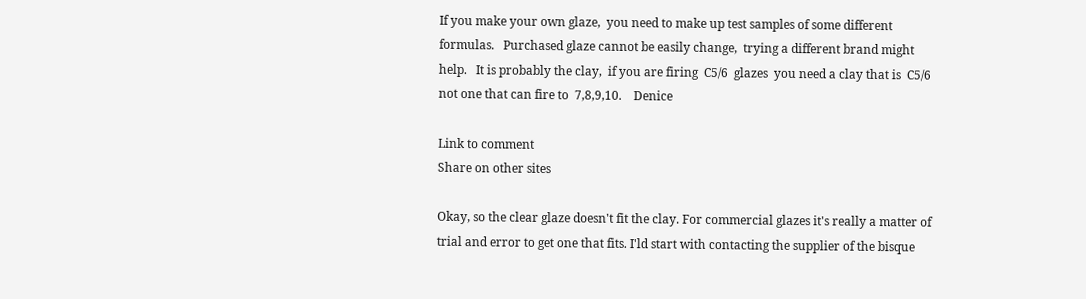If you make your own glaze,  you need to make up test samples of some different formulas.   Purchased glaze cannot be easily change,  trying a different brand might help.   It is probably the clay,  if you are firing  C5/6  glazes  you need a clay that is  C5/6  not one that can fire to  7,8,9,10.    Denice

Link to comment
Share on other sites

Okay, so the clear glaze doesn't fit the clay. For commercial glazes it's really a matter of trial and error to get one that fits. I'ld start with contacting the supplier of the bisque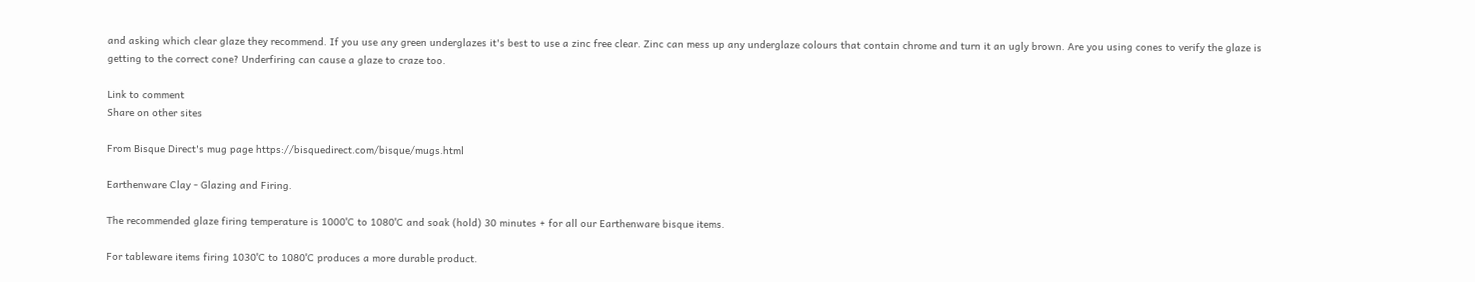and asking which clear glaze they recommend. If you use any green underglazes it's best to use a zinc free clear. Zinc can mess up any underglaze colours that contain chrome and turn it an ugly brown. Are you using cones to verify the glaze is getting to the correct cone? Underfiring can cause a glaze to craze too.

Link to comment
Share on other sites

From Bisque Direct's mug page https://bisquedirect.com/bisque/mugs.html

Earthenware Clay - Glazing and Firing.

The recommended glaze firing temperature is 1000˚C to 1080˚C and soak (hold) 30 minutes + for all our Earthenware bisque items.

For tableware items firing 1030˚C to 1080˚C produces a more durable product.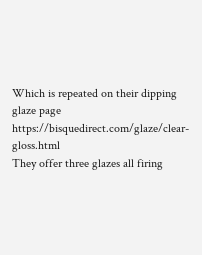Which is repeated on their dipping glaze page https://bisquedirect.com/glaze/clear-gloss.html
They offer three glazes all firing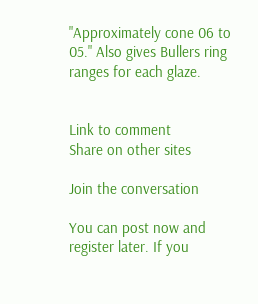"Approximately cone 06 to 05." Also gives Bullers ring ranges for each glaze.


Link to comment
Share on other sites

Join the conversation

You can post now and register later. If you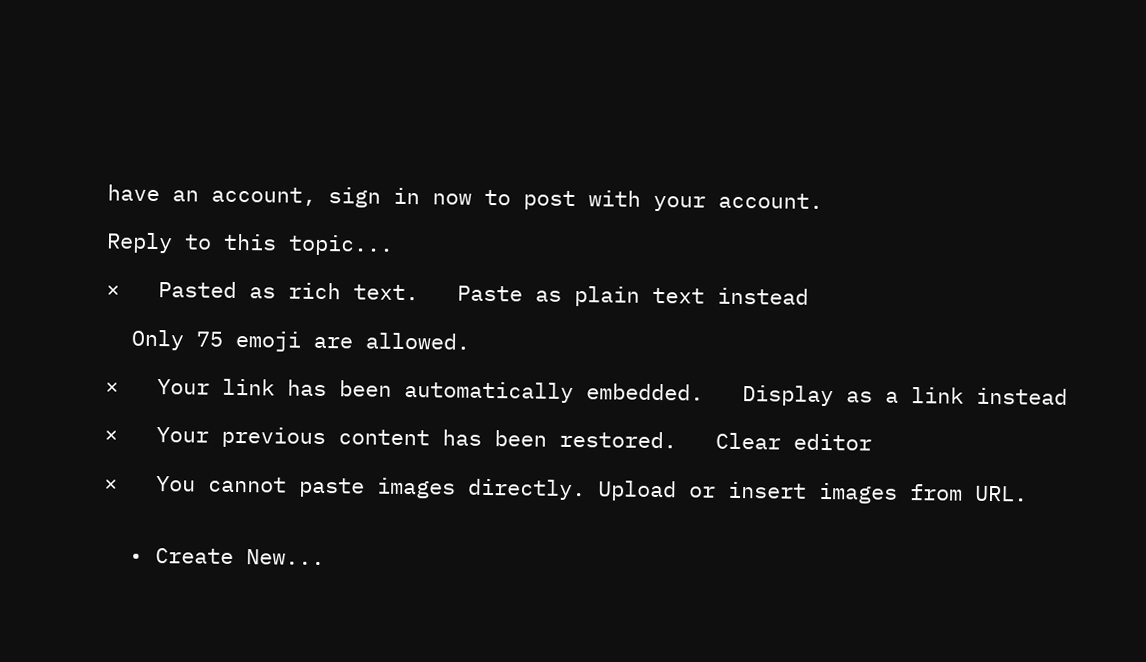have an account, sign in now to post with your account.

Reply to this topic...

×   Pasted as rich text.   Paste as plain text instead

  Only 75 emoji are allowed.

×   Your link has been automatically embedded.   Display as a link instead

×   Your previous content has been restored.   Clear editor

×   You cannot paste images directly. Upload or insert images from URL.


  • Create New...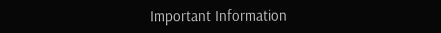Important Information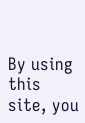By using this site, you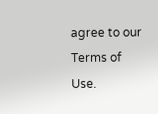agree to our Terms of Use.